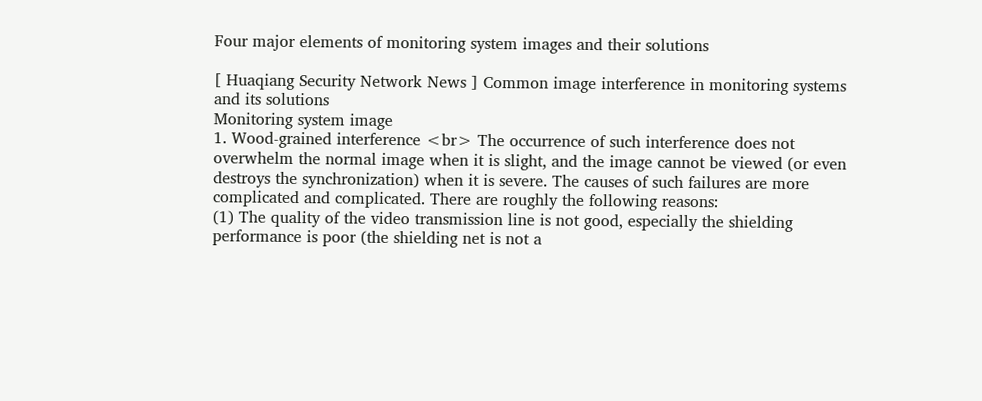Four major elements of monitoring system images and their solutions

[ Huaqiang Security Network News ] Common image interference in monitoring systems and its solutions
Monitoring system image
1. Wood-grained interference <br> The occurrence of such interference does not overwhelm the normal image when it is slight, and the image cannot be viewed (or even destroys the synchronization) when it is severe. The causes of such failures are more complicated and complicated. There are roughly the following reasons:
(1) The quality of the video transmission line is not good, especially the shielding performance is poor (the shielding net is not a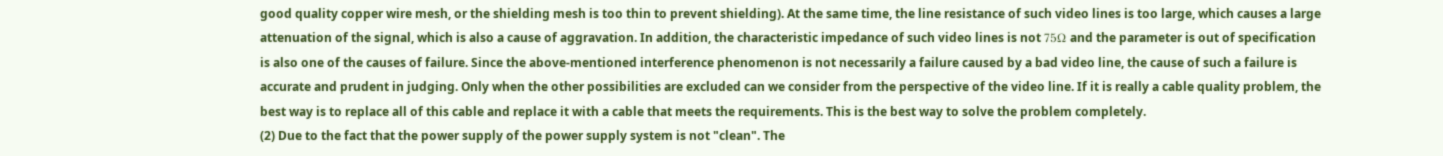good quality copper wire mesh, or the shielding mesh is too thin to prevent shielding). At the same time, the line resistance of such video lines is too large, which causes a large attenuation of the signal, which is also a cause of aggravation. In addition, the characteristic impedance of such video lines is not 75Ω and the parameter is out of specification is also one of the causes of failure. Since the above-mentioned interference phenomenon is not necessarily a failure caused by a bad video line, the cause of such a failure is accurate and prudent in judging. Only when the other possibilities are excluded can we consider from the perspective of the video line. If it is really a cable quality problem, the best way is to replace all of this cable and replace it with a cable that meets the requirements. This is the best way to solve the problem completely.
(2) Due to the fact that the power supply of the power supply system is not "clean". The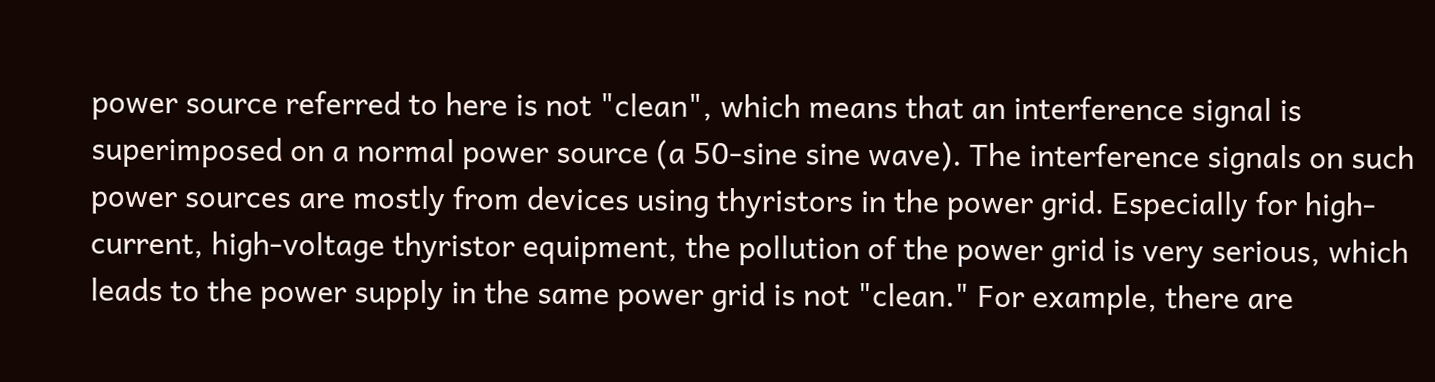power source referred to here is not "clean", which means that an interference signal is superimposed on a normal power source (a 50-sine sine wave). The interference signals on such power sources are mostly from devices using thyristors in the power grid. Especially for high-current, high-voltage thyristor equipment, the pollution of the power grid is very serious, which leads to the power supply in the same power grid is not "clean." For example, there are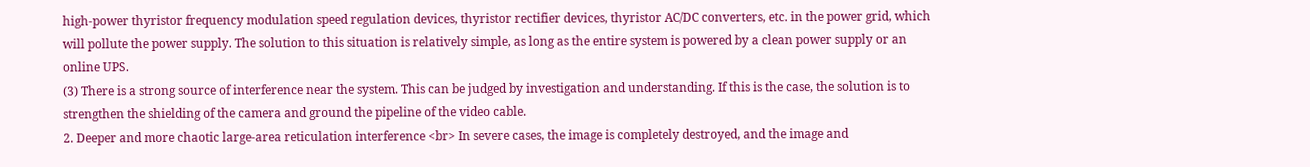high-power thyristor frequency modulation speed regulation devices, thyristor rectifier devices, thyristor AC/DC converters, etc. in the power grid, which will pollute the power supply. The solution to this situation is relatively simple, as long as the entire system is powered by a clean power supply or an online UPS.
(3) There is a strong source of interference near the system. This can be judged by investigation and understanding. If this is the case, the solution is to strengthen the shielding of the camera and ground the pipeline of the video cable.
2. Deeper and more chaotic large-area reticulation interference <br> In severe cases, the image is completely destroyed, and the image and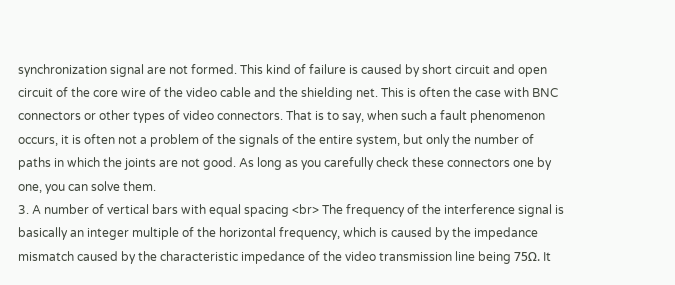synchronization signal are not formed. This kind of failure is caused by short circuit and open circuit of the core wire of the video cable and the shielding net. This is often the case with BNC connectors or other types of video connectors. That is to say, when such a fault phenomenon occurs, it is often not a problem of the signals of the entire system, but only the number of paths in which the joints are not good. As long as you carefully check these connectors one by one, you can solve them.
3. A number of vertical bars with equal spacing <br> The frequency of the interference signal is basically an integer multiple of the horizontal frequency, which is caused by the impedance mismatch caused by the characteristic impedance of the video transmission line being 75Ω. It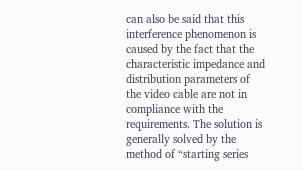can also be said that this interference phenomenon is caused by the fact that the characteristic impedance and distribution parameters of the video cable are not in compliance with the requirements. The solution is generally solved by the method of “starting series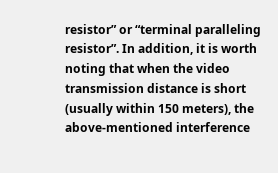resistor” or “terminal paralleling resistor”. In addition, it is worth noting that when the video transmission distance is short (usually within 150 meters), the above-mentioned interference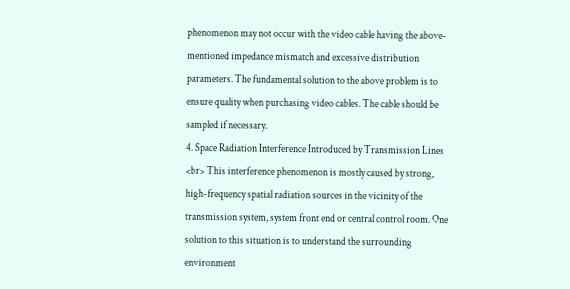phenomenon may not occur with the video cable having the above-mentioned impedance mismatch and excessive distribution parameters. The fundamental solution to the above problem is to ensure quality when purchasing video cables. The cable should be sampled if necessary.
4. Space Radiation Interference Introduced by Transmission Lines <br> This interference phenomenon is mostly caused by strong, high-frequency spatial radiation sources in the vicinity of the transmission system, system front end or central control room. One solution to this situation is to understand the surrounding environment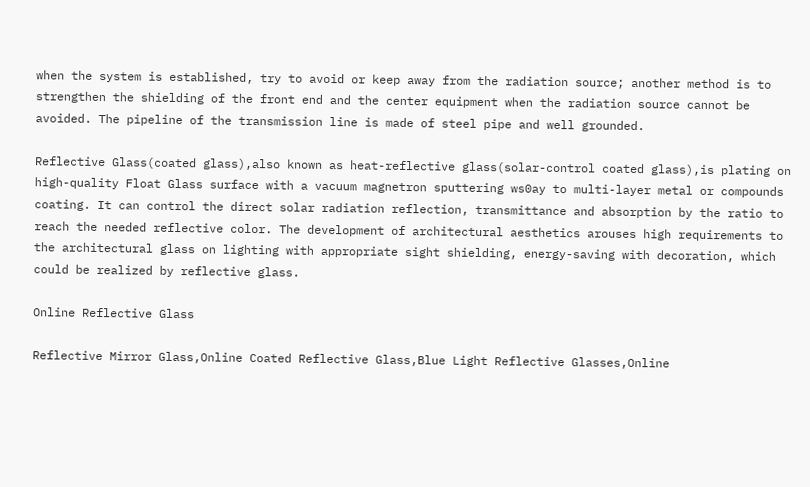when the system is established, try to avoid or keep away from the radiation source; another method is to strengthen the shielding of the front end and the center equipment when the radiation source cannot be avoided. The pipeline of the transmission line is made of steel pipe and well grounded.

Reflective Glass(coated glass),also known as heat-reflective glass(solar-control coated glass),is plating on high-quality Float Glass surface with a vacuum magnetron sputtering ws0ay to multi-layer metal or compounds coating. It can control the direct solar radiation reflection, transmittance and absorption by the ratio to reach the needed reflective color. The development of architectural aesthetics arouses high requirements to the architectural glass on lighting with appropriate sight shielding, energy-saving with decoration, which could be realized by reflective glass.

Online Reflective Glass

Reflective Mirror Glass,Online Coated Reflective Glass,Blue Light Reflective Glasses,Online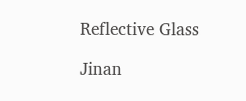Reflective Glass

Jinan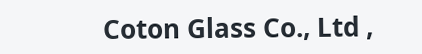Coton Glass Co., Ltd ,